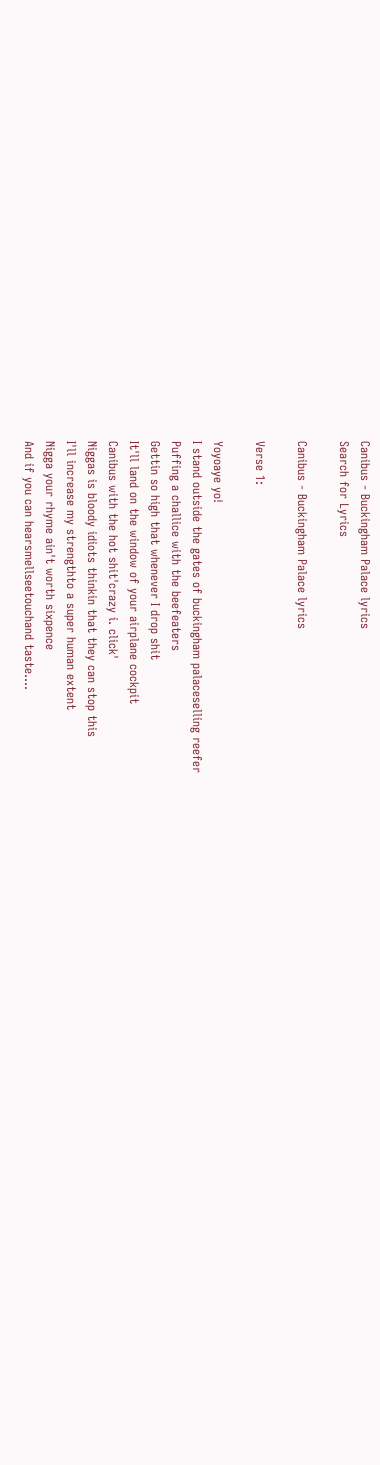Canibus - Buckingham Palace lyrics
Search for Lyrics

Canibus - Buckingham Palace lyrics

Verse 1:

Yoyoaye yo!
I stand outside the gates of buckingham palaceselling reefer
Puffing a challice with the beefeaters
Gettin so high that whenever I drop shit
It'll land on the window of your airplane cockpit
Canibus with the hot shit'crazy i. click'
Niggas is bloody idiots thinkin that they can stop this
I'll increase my strengthto a super human extent
Nigga your rhyme ain't worth sixpence
And if you can hearsmellseetouchand taste....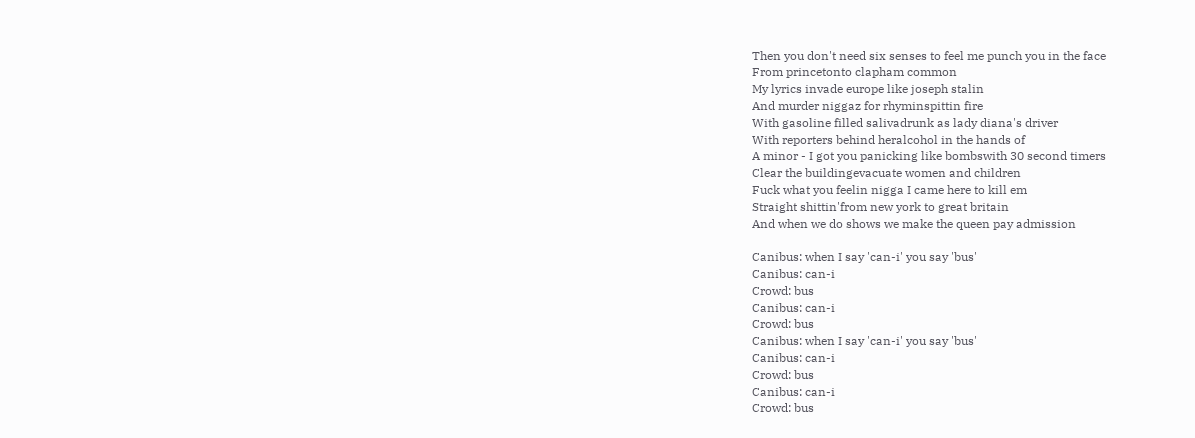Then you don't need six senses to feel me punch you in the face
From princetonto clapham common
My lyrics invade europe like joseph stalin
And murder niggaz for rhyminspittin fire
With gasoline filled salivadrunk as lady diana's driver
With reporters behind heralcohol in the hands of
A minor - I got you panicking like bombswith 30 second timers
Clear the buildingevacuate women and children
Fuck what you feelin nigga I came here to kill em
Straight shittin'from new york to great britain
And when we do shows we make the queen pay admission

Canibus: when I say 'can-i' you say 'bus'
Canibus: can-i
Crowd: bus
Canibus: can-i
Crowd: bus
Canibus: when I say 'can-i' you say 'bus'
Canibus: can-i
Crowd: bus
Canibus: can-i
Crowd: bus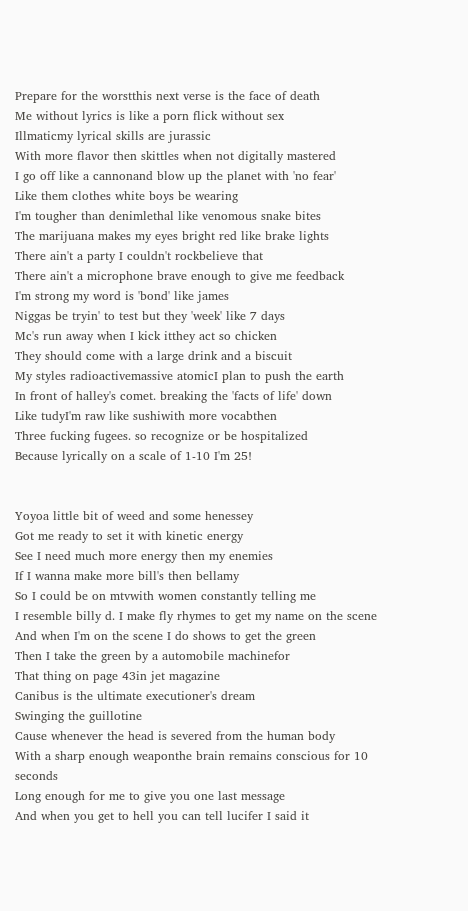Prepare for the worstthis next verse is the face of death
Me without lyrics is like a porn flick without sex
Illmaticmy lyrical skills are jurassic
With more flavor then skittles when not digitally mastered
I go off like a cannonand blow up the planet with 'no fear'
Like them clothes white boys be wearing
I'm tougher than denimlethal like venomous snake bites
The marijuana makes my eyes bright red like brake lights
There ain't a party I couldn't rockbelieve that
There ain't a microphone brave enough to give me feedback
I'm strong my word is 'bond' like james
Niggas be tryin' to test but they 'week' like 7 days
Mc's run away when I kick itthey act so chicken
They should come with a large drink and a biscuit
My styles radioactivemassive atomicI plan to push the earth
In front of halley's comet. breaking the 'facts of life' down
Like tudyI'm raw like sushiwith more vocabthen
Three fucking fugees. so recognize or be hospitalized
Because lyrically on a scale of 1-10 I'm 25!


Yoyoa little bit of weed and some henessey
Got me ready to set it with kinetic energy
See I need much more energy then my enemies
If I wanna make more bill's then bellamy
So I could be on mtvwith women constantly telling me
I resemble billy d. I make fly rhymes to get my name on the scene
And when I'm on the scene I do shows to get the green
Then I take the green by a automobile machinefor
That thing on page 43in jet magazine
Canibus is the ultimate executioner's dream
Swinging the guillotine
Cause whenever the head is severed from the human body
With a sharp enough weaponthe brain remains conscious for 10 seconds
Long enough for me to give you one last message
And when you get to hell you can tell lucifer I said it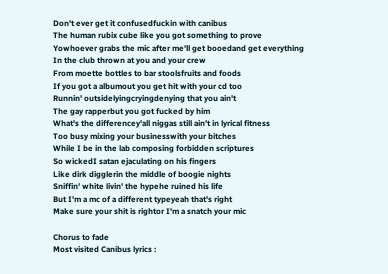Don't ever get it confusedfuckin with canibus
The human rubix cube like you got something to prove
Yowhoever grabs the mic after me'll get booedand get everything
In the club thrown at you and your crew
From moette bottles to bar stoolsfruits and foods
If you got a albumout you get hit with your cd too
Runnin' outsidelyingcryingdenying that you ain't
The gay rapperbut you got fucked by him
What's the differencey'all niggas still ain't in lyrical fitness
Too busy mixing your businesswith your bitches
While I be in the lab composing forbidden scriptures
So wickedI satan ejaculating on his fingers
Like dirk digglerin the middle of boogie nights
Sniffin' white livin' the hypehe ruined his life
But I'm a mc of a different typeyeah that's right
Make sure your shit is rightor I'm a snatch your mic

Chorus to fade
Most visited Canibus lyrics :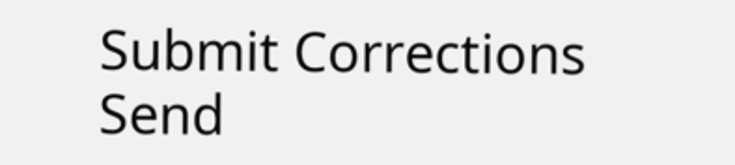Submit Corrections    Send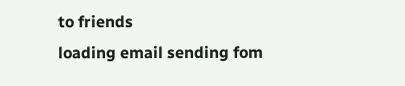to friends
loading email sending fom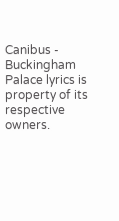Canibus - Buckingham Palace lyrics is property of its respective owners.